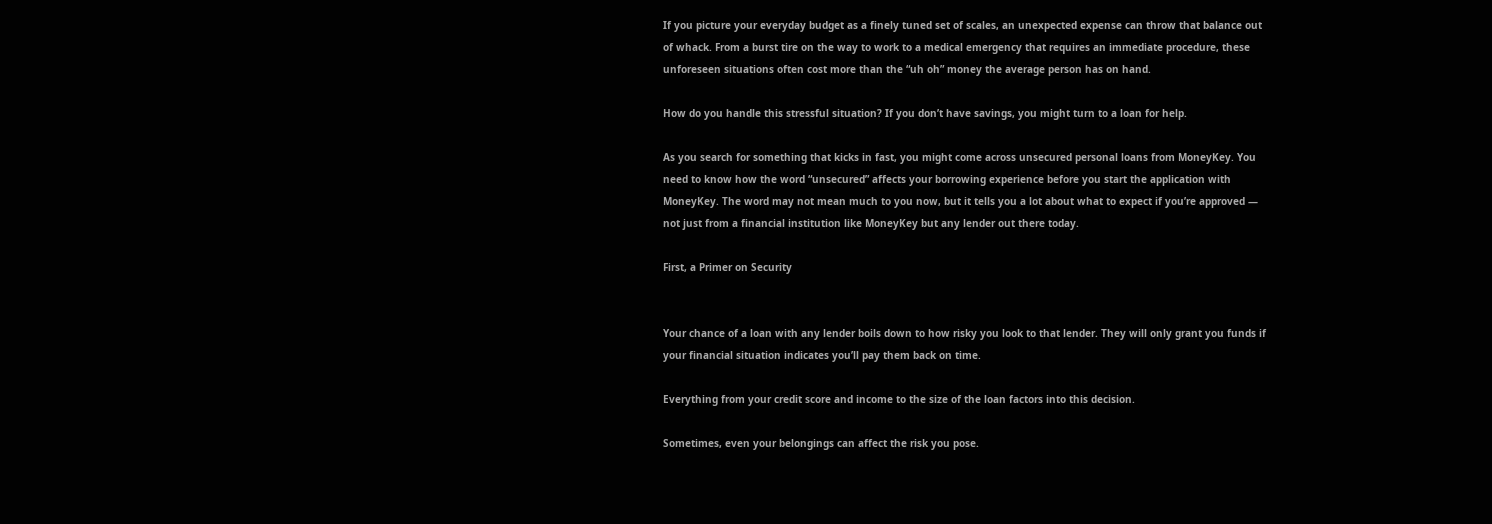If you picture your everyday budget as a finely tuned set of scales, an unexpected expense can throw that balance out of whack. From a burst tire on the way to work to a medical emergency that requires an immediate procedure, these unforeseen situations often cost more than the “uh oh” money the average person has on hand.

How do you handle this stressful situation? If you don’t have savings, you might turn to a loan for help.

As you search for something that kicks in fast, you might come across unsecured personal loans from MoneyKey. You need to know how the word “unsecured” affects your borrowing experience before you start the application with MoneyKey. The word may not mean much to you now, but it tells you a lot about what to expect if you’re approved — not just from a financial institution like MoneyKey but any lender out there today.

First, a Primer on Security


Your chance of a loan with any lender boils down to how risky you look to that lender. They will only grant you funds if your financial situation indicates you’ll pay them back on time.

Everything from your credit score and income to the size of the loan factors into this decision.

Sometimes, even your belongings can affect the risk you pose.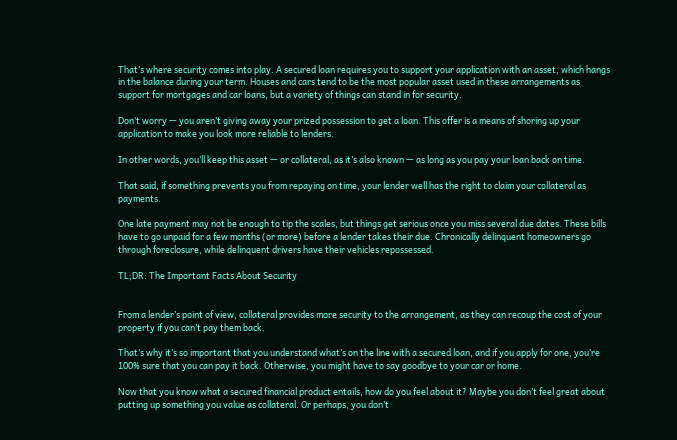That’s where security comes into play. A secured loan requires you to support your application with an asset, which hangs in the balance during your term. Houses and cars tend to be the most popular asset used in these arrangements as support for mortgages and car loans, but a variety of things can stand in for security.

Don’t worry — you aren’t giving away your prized possession to get a loan. This offer is a means of shoring up your application to make you look more reliable to lenders.

In other words, you’ll keep this asset — or collateral, as it’s also known — as long as you pay your loan back on time.

That said, if something prevents you from repaying on time, your lender well has the right to claim your collateral as payments.

One late payment may not be enough to tip the scales, but things get serious once you miss several due dates. These bills have to go unpaid for a few months (or more) before a lender takes their due. Chronically delinquent homeowners go through foreclosure, while delinquent drivers have their vehicles repossessed.

TL;DR: The Important Facts About Security


From a lender’s point of view, collateral provides more security to the arrangement, as they can recoup the cost of your property if you can’t pay them back.

That’s why it’s so important that you understand what’s on the line with a secured loan, and if you apply for one, you’re 100% sure that you can pay it back. Otherwise, you might have to say goodbye to your car or home.

Now that you know what a secured financial product entails, how do you feel about it? Maybe you don’t feel great about putting up something you value as collateral. Or perhaps, you don’t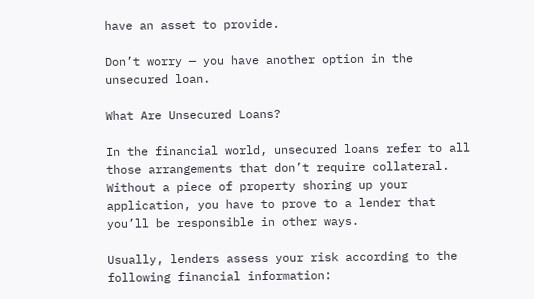have an asset to provide.

Don’t worry — you have another option in the unsecured loan.

What Are Unsecured Loans?

In the financial world, unsecured loans refer to all those arrangements that don’t require collateral. Without a piece of property shoring up your application, you have to prove to a lender that you’ll be responsible in other ways.

Usually, lenders assess your risk according to the following financial information: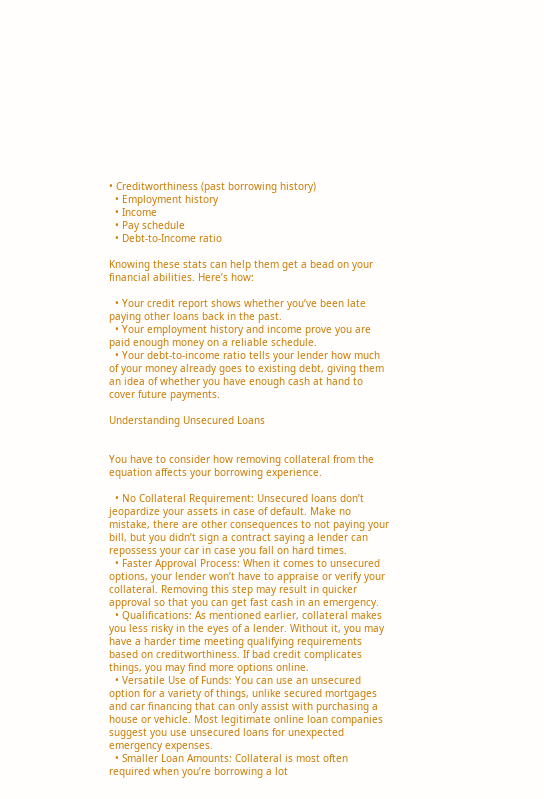• Creditworthiness (past borrowing history)
  • Employment history
  • Income
  • Pay schedule
  • Debt-to-Income ratio

Knowing these stats can help them get a bead on your financial abilities. Here’s how:

  • Your credit report shows whether you’ve been late paying other loans back in the past.
  • Your employment history and income prove you are paid enough money on a reliable schedule.
  • Your debt-to-income ratio tells your lender how much of your money already goes to existing debt, giving them an idea of whether you have enough cash at hand to cover future payments.

Understanding Unsecured Loans


You have to consider how removing collateral from the equation affects your borrowing experience.

  • No Collateral Requirement: Unsecured loans don’t jeopardize your assets in case of default. Make no mistake, there are other consequences to not paying your bill, but you didn’t sign a contract saying a lender can repossess your car in case you fall on hard times.
  • Faster Approval Process: When it comes to unsecured options, your lender won’t have to appraise or verify your collateral. Removing this step may result in quicker approval so that you can get fast cash in an emergency.
  • Qualifications: As mentioned earlier, collateral makes you less risky in the eyes of a lender. Without it, you may have a harder time meeting qualifying requirements based on creditworthiness. If bad credit complicates things, you may find more options online.
  • Versatile Use of Funds: You can use an unsecured option for a variety of things, unlike secured mortgages and car financing that can only assist with purchasing a house or vehicle. Most legitimate online loan companies suggest you use unsecured loans for unexpected emergency expenses.
  • Smaller Loan Amounts: Collateral is most often required when you’re borrowing a lot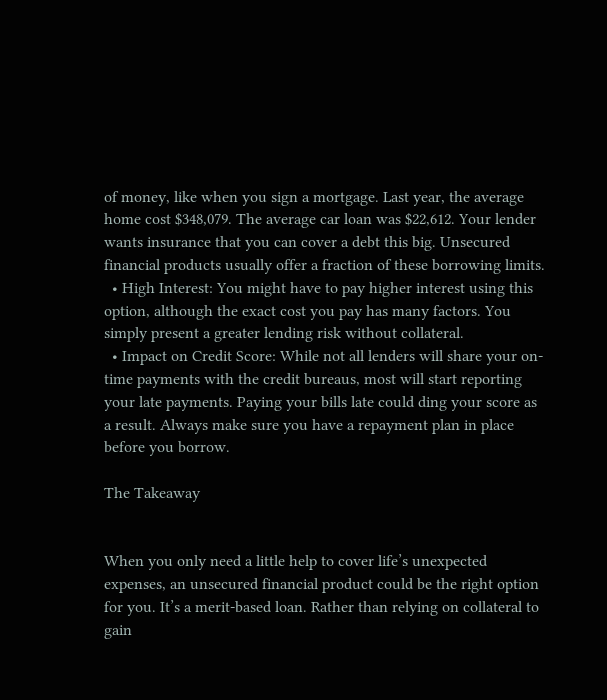of money, like when you sign a mortgage. Last year, the average home cost $348,079. The average car loan was $22,612. Your lender wants insurance that you can cover a debt this big. Unsecured financial products usually offer a fraction of these borrowing limits.
  • High Interest: You might have to pay higher interest using this option, although the exact cost you pay has many factors. You simply present a greater lending risk without collateral.
  • Impact on Credit Score: While not all lenders will share your on-time payments with the credit bureaus, most will start reporting your late payments. Paying your bills late could ding your score as a result. Always make sure you have a repayment plan in place before you borrow.

The Takeaway


When you only need a little help to cover life’s unexpected expenses, an unsecured financial product could be the right option for you. It’s a merit-based loan. Rather than relying on collateral to gain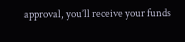approval, you’ll receive your funds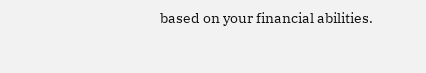based on your financial abilities.